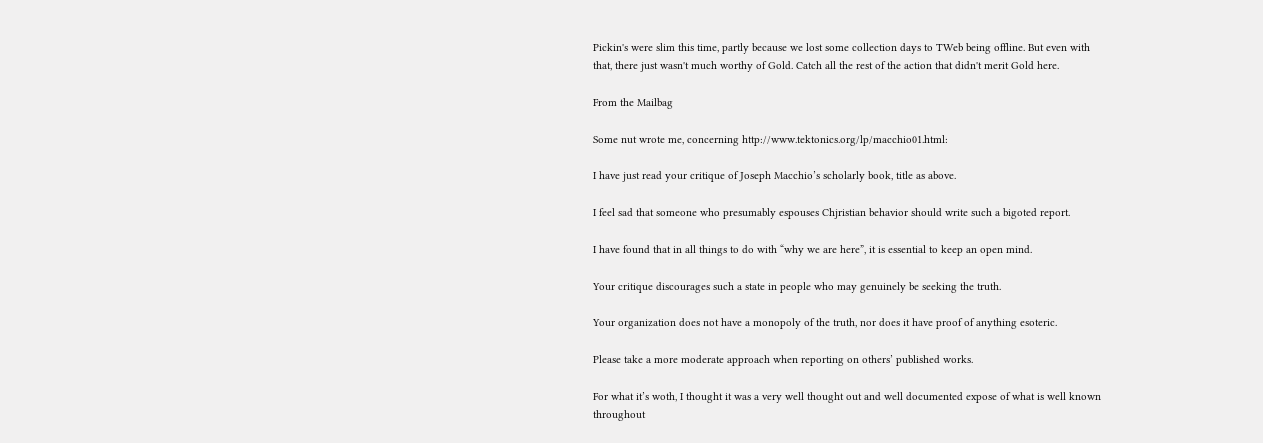Pickin's were slim this time, partly because we lost some collection days to TWeb being offline. But even with that, there just wasn't much worthy of Gold. Catch all the rest of the action that didn't merit Gold here.

From the Mailbag

Some nut wrote me, concerning http://www.tektonics.org/lp/macchio01.html:

I have just read your critique of Joseph Macchio’s scholarly book, title as above.

I feel sad that someone who presumably espouses Chjristian behavior should write such a bigoted report.

I have found that in all things to do with “why we are here”, it is essential to keep an open mind.

Your critique discourages such a state in people who may genuinely be seeking the truth.

Your organization does not have a monopoly of the truth, nor does it have proof of anything esoteric.

Please take a more moderate approach when reporting on others’ published works.

For what it’s woth, I thought it was a very well thought out and well documented expose of what is well known throughout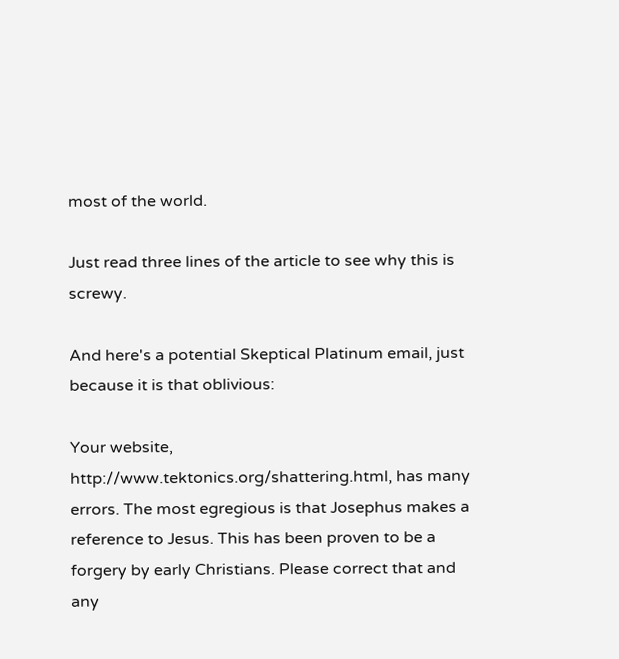most of the world.

Just read three lines of the article to see why this is screwy.

And here's a potential Skeptical Platinum email, just because it is that oblivious:

Your website, http://www.tektonics.org/shattering.html, has many errors. The most egregious is that Josephus makes a reference to Jesus. This has been proven to be a forgery by early Christians. Please correct that and any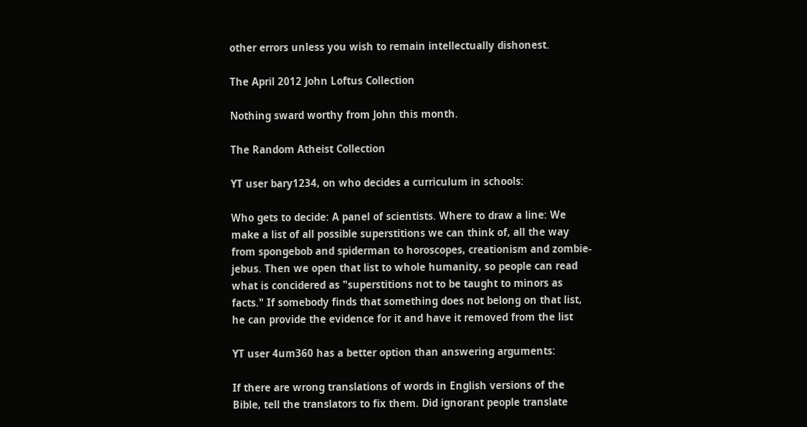other errors unless you wish to remain intellectually dishonest.

The April 2012 John Loftus Collection

Nothing sward worthy from John this month.

The Random Atheist Collection

YT user bary1234, on who decides a curriculum in schools:

Who gets to decide: A panel of scientists. Where to draw a line: We make a list of all possible superstitions we can think of, all the way from spongebob and spiderman to horoscopes, creationism and zombie-jebus. Then we open that list to whole humanity, so people can read what is concidered as "superstitions not to be taught to minors as facts." If somebody finds that something does not belong on that list, he can provide the evidence for it and have it removed from the list

YT user 4um360 has a better option than answering arguments:

If there are wrong translations of words in English versions of the Bible, tell the translators to fix them. Did ignorant people translate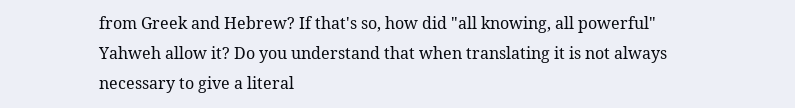from Greek and Hebrew? If that's so, how did "all knowing, all powerful" Yahweh allow it? Do you understand that when translating it is not always necessary to give a literal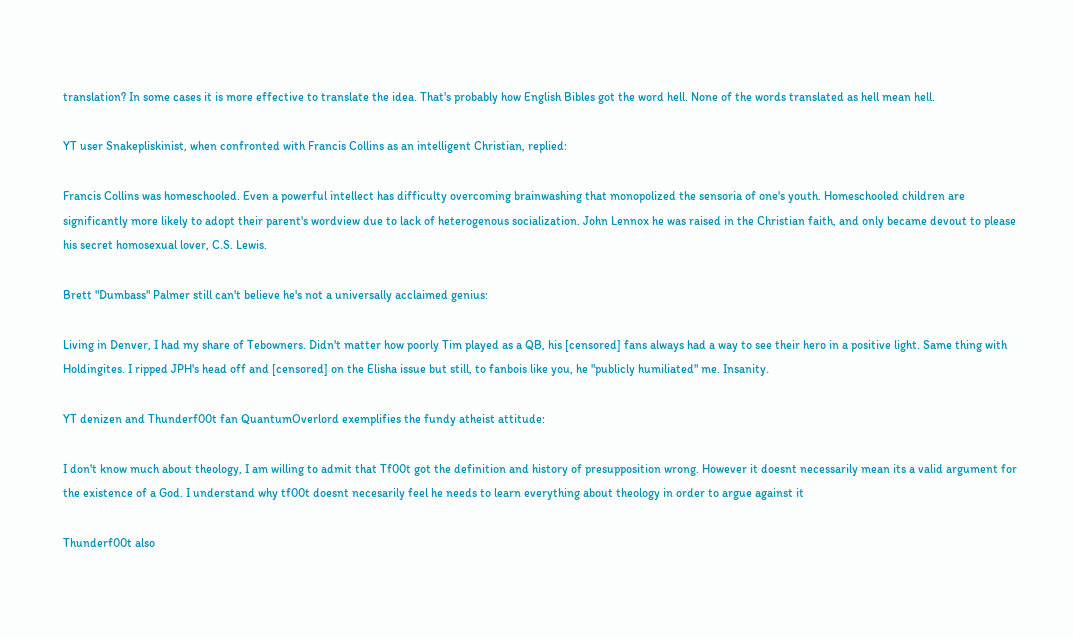translation? In some cases it is more effective to translate the idea. That's probably how English Bibles got the word hell. None of the words translated as hell mean hell.

YT user Snakepliskinist, when confronted with Francis Collins as an intelligent Christian, replied:

Francis Collins was homeschooled. Even a powerful intellect has difficulty overcoming brainwashing that monopolized the sensoria of one's youth. Homeschooled children are significantly more likely to adopt their parent's wordview due to lack of heterogenous socialization. John Lennox he was raised in the Christian faith, and only became devout to please his secret homosexual lover, C.S. Lewis.

Brett "Dumbass" Palmer still can't believe he's not a universally acclaimed genius:

Living in Denver, I had my share of Tebowners. Didn't matter how poorly Tim played as a QB, his [censored] fans always had a way to see their hero in a positive light. Same thing with Holdingites. I ripped JPH's head off and [censored] on the Elisha issue but still, to fanbois like you, he "publicly humiliated" me. Insanity.

YT denizen and Thunderf00t fan QuantumOverlord exemplifies the fundy atheist attitude:

I don't know much about theology, I am willing to admit that Tf00t got the definition and history of presupposition wrong. However it doesnt necessarily mean its a valid argument for the existence of a God. I understand why tf00t doesnt necesarily feel he needs to learn everything about theology in order to argue against it

Thunderf00t also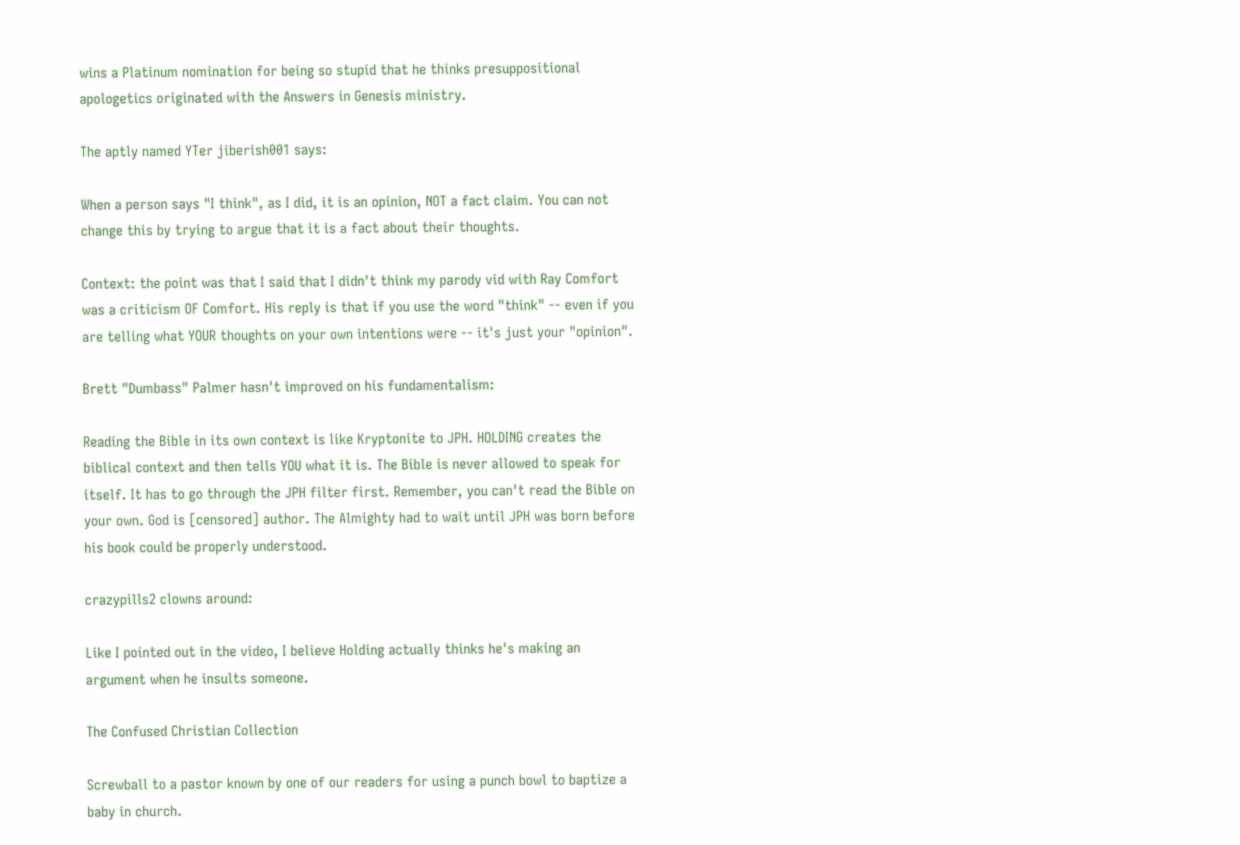wins a Platinum nomination for being so stupid that he thinks presuppositional apologetics originated with the Answers in Genesis ministry.

The aptly named YTer jiberish001 says:

When a person says "I think", as I did, it is an opinion, NOT a fact claim. You can not change this by trying to argue that it is a fact about their thoughts.

Context: the point was that I said that I didn't think my parody vid with Ray Comfort was a criticism OF Comfort. His reply is that if you use the word "think" -- even if you are telling what YOUR thoughts on your own intentions were -- it's just your "opinion".

Brett "Dumbass" Palmer hasn't improved on his fundamentalism:

Reading the Bible in its own context is like Kryptonite to JPH. HOLDING creates the biblical context and then tells YOU what it is. The Bible is never allowed to speak for itself. It has to go through the JPH filter first. Remember, you can't read the Bible on your own. God is [censored] author. The Almighty had to wait until JPH was born before his book could be properly understood.

crazypills2 clowns around:

Like I pointed out in the video, I believe Holding actually thinks he's making an argument when he insults someone.

The Confused Christian Collection

Screwball to a pastor known by one of our readers for using a punch bowl to baptize a baby in church.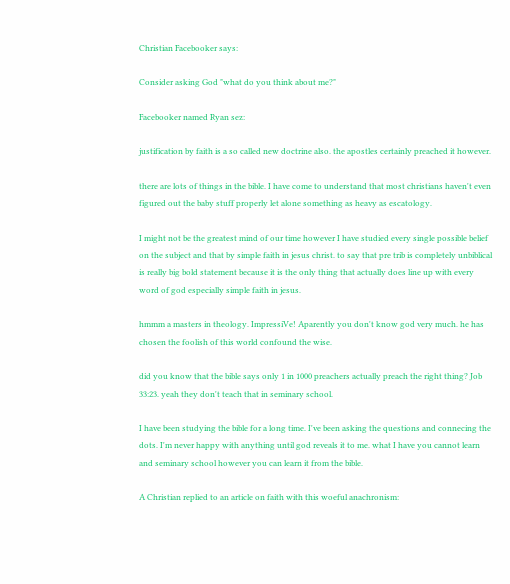Christian Facebooker says:

Consider asking God "what do you think about me?"

Facebooker named Ryan sez:

justification by faith is a so called new doctrine also. the apostles certainly preached it however.

there are lots of things in the bible. I have come to understand that most christians haven't even figured out the baby stuff properly let alone something as heavy as escatology.

I might not be the greatest mind of our time however I have studied every single possible belief on the subject and that by simple faith in jesus christ. to say that pre trib is completely unbiblical is really big bold statement because it is the only thing that actually does line up with every word of god especially simple faith in jesus.

hmmm a masters in theology. ImpressiVe! Aparently you don't know god very much. he has chosen the foolish of this world confound the wise.

did you know that the bible says only 1 in 1000 preachers actually preach the right thing? Job 33:23. yeah they don't teach that in seminary school.

I have been studying the bible for a long time. I've been asking the questions and connecing the dots. I'm never happy with anything until god reveals it to me. what I have you cannot learn and seminary school however you can learn it from the bible.

A Christian replied to an article on faith with this woeful anachronism: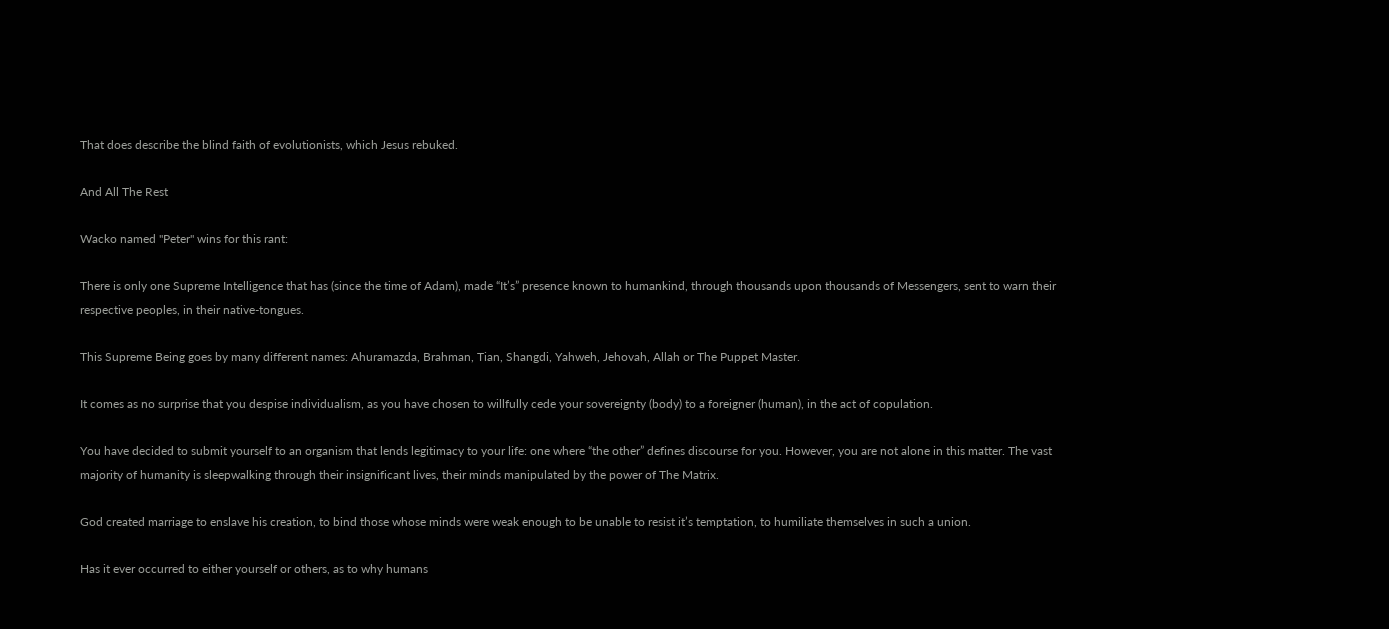That does describe the blind faith of evolutionists, which Jesus rebuked.

And All The Rest

Wacko named "Peter" wins for this rant:

There is only one Supreme Intelligence that has (since the time of Adam), made “It’s” presence known to humankind, through thousands upon thousands of Messengers, sent to warn their respective peoples, in their native-tongues.

This Supreme Being goes by many different names: Ahuramazda, Brahman, Tian, Shangdi, Yahweh, Jehovah, Allah or The Puppet Master.

It comes as no surprise that you despise individualism, as you have chosen to willfully cede your sovereignty (body) to a foreigner (human), in the act of copulation.

You have decided to submit yourself to an organism that lends legitimacy to your life: one where “the other” defines discourse for you. However, you are not alone in this matter. The vast majority of humanity is sleepwalking through their insignificant lives, their minds manipulated by the power of The Matrix.

God created marriage to enslave his creation, to bind those whose minds were weak enough to be unable to resist it’s temptation, to humiliate themselves in such a union.

Has it ever occurred to either yourself or others, as to why humans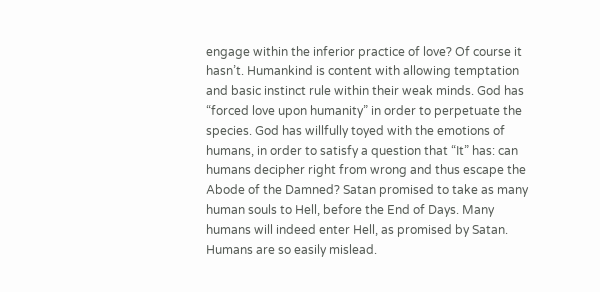engage within the inferior practice of love? Of course it hasn’t. Humankind is content with allowing temptation and basic instinct rule within their weak minds. God has “forced love upon humanity” in order to perpetuate the species. God has willfully toyed with the emotions of humans, in order to satisfy a question that “It” has: can humans decipher right from wrong and thus escape the Abode of the Damned? Satan promised to take as many human souls to Hell, before the End of Days. Many humans will indeed enter Hell, as promised by Satan. Humans are so easily mislead.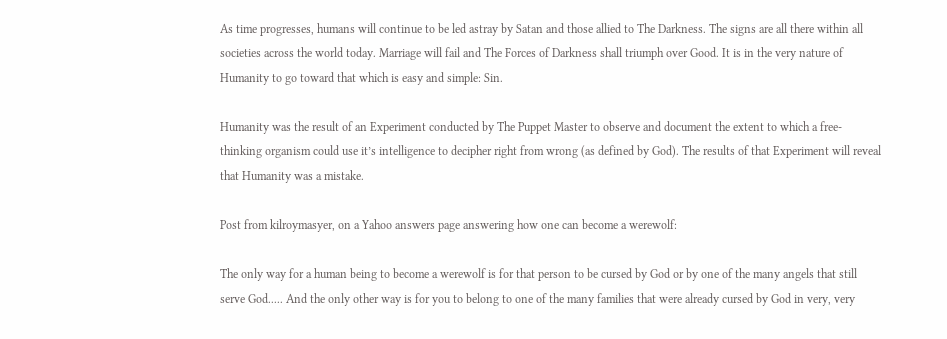As time progresses, humans will continue to be led astray by Satan and those allied to The Darkness. The signs are all there within all societies across the world today. Marriage will fail and The Forces of Darkness shall triumph over Good. It is in the very nature of Humanity to go toward that which is easy and simple: Sin.

Humanity was the result of an Experiment conducted by The Puppet Master to observe and document the extent to which a free-thinking organism could use it’s intelligence to decipher right from wrong (as defined by God). The results of that Experiment will reveal that Humanity was a mistake.

Post from kilroymasyer, on a Yahoo answers page answering how one can become a werewolf:

The only way for a human being to become a werewolf is for that person to be cursed by God or by one of the many angels that still serve God..... And the only other way is for you to belong to one of the many families that were already cursed by God in very, very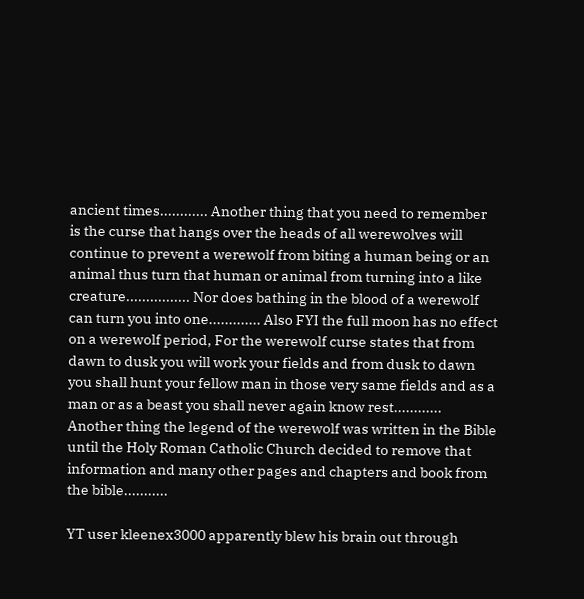ancient times............ Another thing that you need to remember is the curse that hangs over the heads of all werewolves will continue to prevent a werewolf from biting a human being or an animal thus turn that human or animal from turning into a like creature................ Nor does bathing in the blood of a werewolf can turn you into one............. Also FYI the full moon has no effect on a werewolf period, For the werewolf curse states that from dawn to dusk you will work your fields and from dusk to dawn you shall hunt your fellow man in those very same fields and as a man or as a beast you shall never again know rest............ Another thing the legend of the werewolf was written in the Bible until the Holy Roman Catholic Church decided to remove that information and many other pages and chapters and book from the bible...........

YT user kleenex3000 apparently blew his brain out through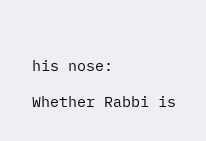his nose:

Whether Rabbi is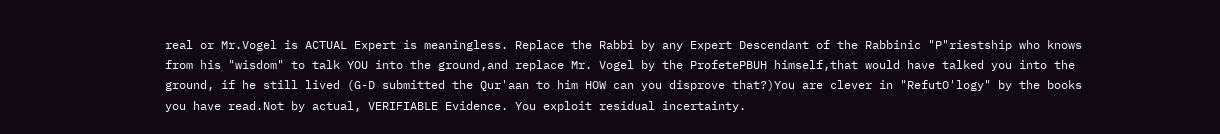real or Mr.Vogel is ACTUAL Expert is meaningless. Replace the Rabbi by any Expert Descendant of the Rabbinic "P"riestship who knows from his "wisdom" to talk YOU into the ground,and replace Mr. Vogel by the ProfetePBUH himself,that would have talked you into the ground, if he still lived (G-D submitted the Qur'aan to him HOW can you disprove that?)You are clever in "RefutO'logy" by the books you have read.Not by actual, VERIFIABLE Evidence. You exploit residual incertainty.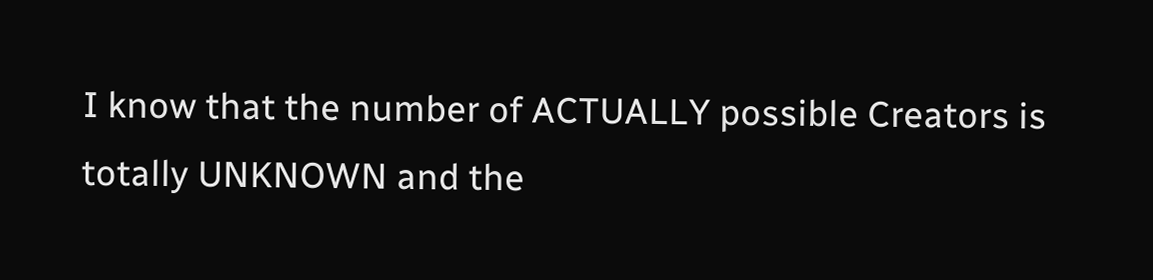I know that the number of ACTUALLY possible Creators is totally UNKNOWN and the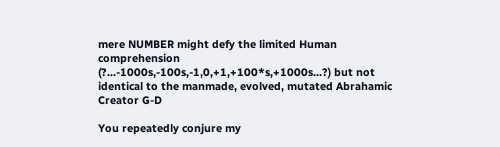mere NUMBER might defy the limited Human comprehension (?...-1000s,-100s,-1,0,+1,+100*s,+1000s...?) but not identical to the manmade, evolved, mutated Abrahamic Creator G-D

You repeatedly conjure my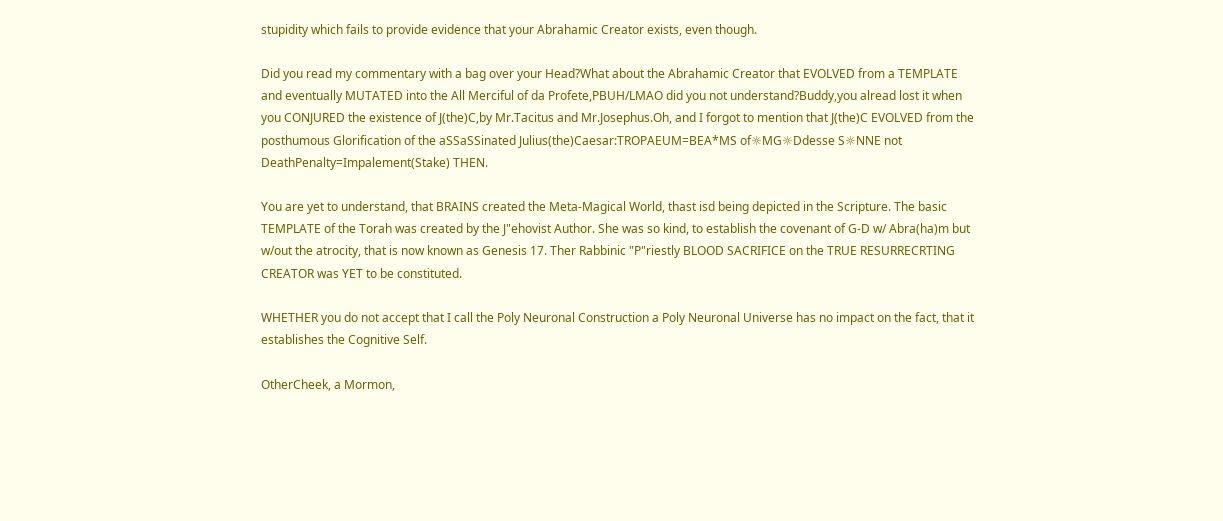stupidity which fails to provide evidence that your Abrahamic Creator exists, even though.

Did you read my commentary with a bag over your Head?What about the Abrahamic Creator that EVOLVED from a TEMPLATE and eventually MUTATED into the All Merciful of da Profete,PBUH/LMAO did you not understand?Buddy,you alread lost it when you CONJURED the existence of J(the)C,by Mr.Tacitus and Mr.Josephus.Oh, and I forgot to mention that J(the)C EVOLVED from the posthumous Glorification of the aSSaSSinated Julius(the)Caesar:TROPAEUM=BEA*MS of☼MG☼Ddesse S☼NNE not DeathPenalty=Impalement(Stake) THEN.

You are yet to understand, that BRAINS created the Meta-Magical World, thast isd being depicted in the Scripture. The basic TEMPLATE of the Torah was created by the J"ehovist Author. She was so kind, to establish the covenant of G-D w/ Abra(ha)m but w/out the atrocity, that is now known as Genesis 17. Ther Rabbinic "P"riestly BLOOD SACRIFICE on the TRUE RESURRECRTING CREATOR was YET to be constituted.

WHETHER you do not accept that I call the Poly Neuronal Construction a Poly Neuronal Universe has no impact on the fact, that it establishes the Cognitive Self.

OtherCheek, a Mormon,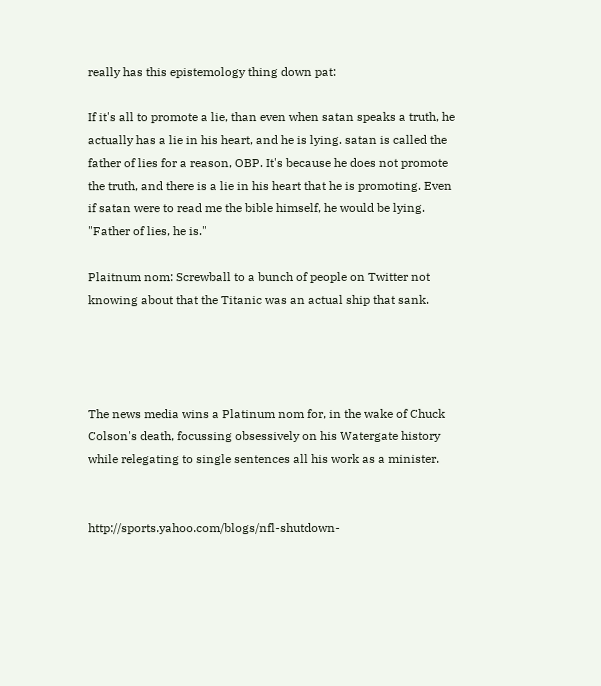really has this epistemology thing down pat:

If it's all to promote a lie, than even when satan speaks a truth, he actually has a lie in his heart, and he is lying. satan is called the father of lies for a reason, OBP. It's because he does not promote the truth, and there is a lie in his heart that he is promoting. Even if satan were to read me the bible himself, he would be lying. "Father of lies, he is."

Plaitnum nom: Screwball to a bunch of people on Twitter not knowing about that the Titanic was an actual ship that sank.




The news media wins a Platinum nom for, in the wake of Chuck Colson's death, focussing obsessively on his Watergate history while relegating to single sentences all his work as a minister.


http://sports.yahoo.com/blogs/nfl-shutdown-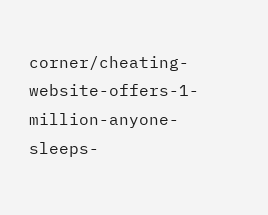corner/cheating-website-offers-1-million-anyone-sleeps-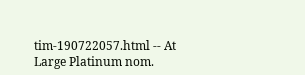tim-190722057.html -- At Large Platinum nom.